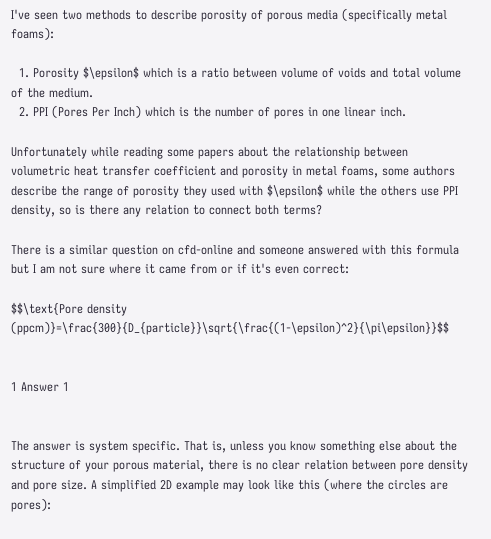I've seen two methods to describe porosity of porous media (specifically metal foams):

  1. Porosity $\epsilon$ which is a ratio between volume of voids and total volume of the medium.
  2. PPI (Pores Per Inch) which is the number of pores in one linear inch.

Unfortunately while reading some papers about the relationship between volumetric heat transfer coefficient and porosity in metal foams, some authors describe the range of porosity they used with $\epsilon$ while the others use PPI density, so is there any relation to connect both terms?

There is a similar question on cfd-online and someone answered with this formula but I am not sure where it came from or if it's even correct:

$$\text{Pore density (ppcm)}=\frac{300}{D_{particle}}\sqrt{\frac{(1-\epsilon)^2}{\pi\epsilon}}$$


1 Answer 1


The answer is system specific. That is, unless you know something else about the structure of your porous material, there is no clear relation between pore density and pore size. A simplified 2D example may look like this (where the circles are pores):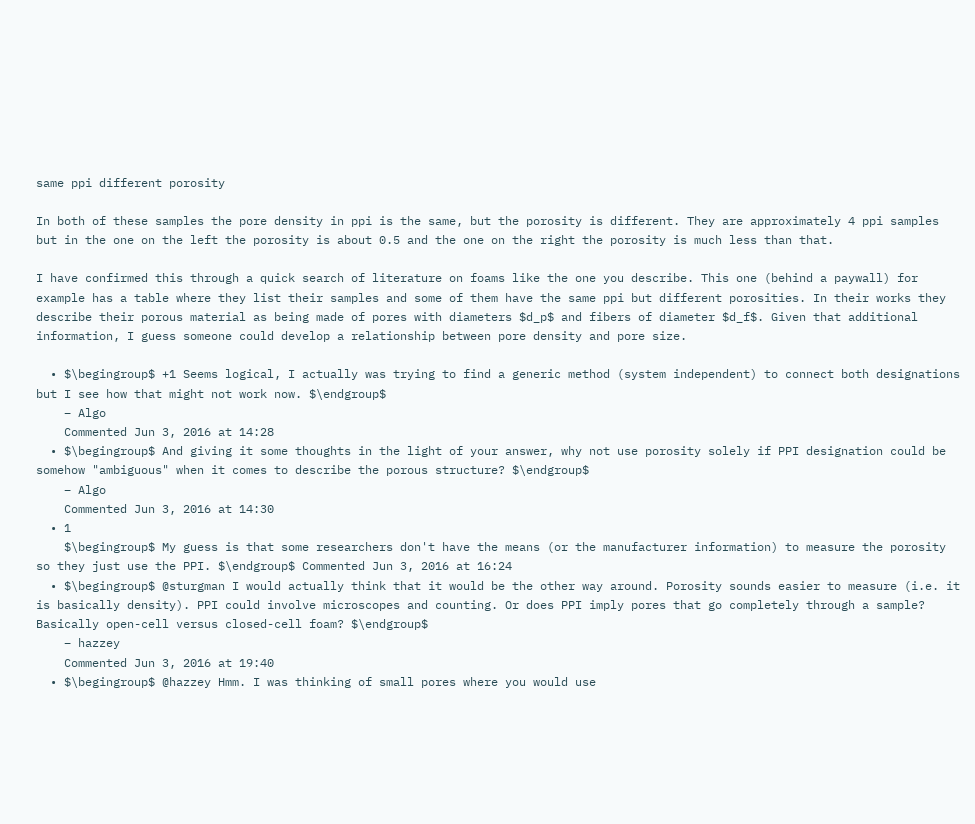same ppi different porosity

In both of these samples the pore density in ppi is the same, but the porosity is different. They are approximately 4 ppi samples but in the one on the left the porosity is about 0.5 and the one on the right the porosity is much less than that.

I have confirmed this through a quick search of literature on foams like the one you describe. This one (behind a paywall) for example has a table where they list their samples and some of them have the same ppi but different porosities. In their works they describe their porous material as being made of pores with diameters $d_p$ and fibers of diameter $d_f$. Given that additional information, I guess someone could develop a relationship between pore density and pore size.

  • $\begingroup$ +1 Seems logical, I actually was trying to find a generic method (system independent) to connect both designations but I see how that might not work now. $\endgroup$
    – Algo
    Commented Jun 3, 2016 at 14:28
  • $\begingroup$ And giving it some thoughts in the light of your answer, why not use porosity solely if PPI designation could be somehow "ambiguous" when it comes to describe the porous structure? $\endgroup$
    – Algo
    Commented Jun 3, 2016 at 14:30
  • 1
    $\begingroup$ My guess is that some researchers don't have the means (or the manufacturer information) to measure the porosity so they just use the PPI. $\endgroup$ Commented Jun 3, 2016 at 16:24
  • $\begingroup$ @sturgman I would actually think that it would be the other way around. Porosity sounds easier to measure (i.e. it is basically density). PPI could involve microscopes and counting. Or does PPI imply pores that go completely through a sample? Basically open-cell versus closed-cell foam? $\endgroup$
    – hazzey
    Commented Jun 3, 2016 at 19:40
  • $\begingroup$ @hazzey Hmm. I was thinking of small pores where you would use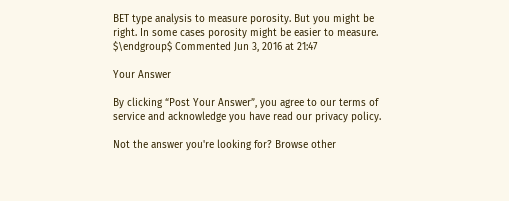BET type analysis to measure porosity. But you might be right. In some cases porosity might be easier to measure. $\endgroup$ Commented Jun 3, 2016 at 21:47

Your Answer

By clicking “Post Your Answer”, you agree to our terms of service and acknowledge you have read our privacy policy.

Not the answer you're looking for? Browse other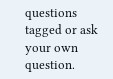questions tagged or ask your own question.